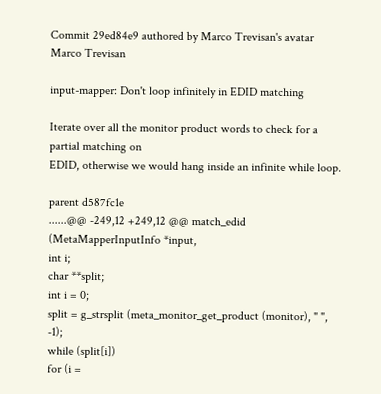Commit 29ed84e9 authored by Marco Trevisan's avatar Marco Trevisan

input-mapper: Don't loop infinitely in EDID matching

Iterate over all the monitor product words to check for a partial matching on
EDID, otherwise we would hang inside an infinite while loop.

parent d587fc1e
......@@ -249,12 +249,12 @@ match_edid (MetaMapperInputInfo *input,
int i;
char **split;
int i = 0;
split = g_strsplit (meta_monitor_get_product (monitor), " ", -1);
while (split[i])
for (i =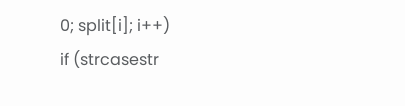0; split[i]; i++)
if (strcasestr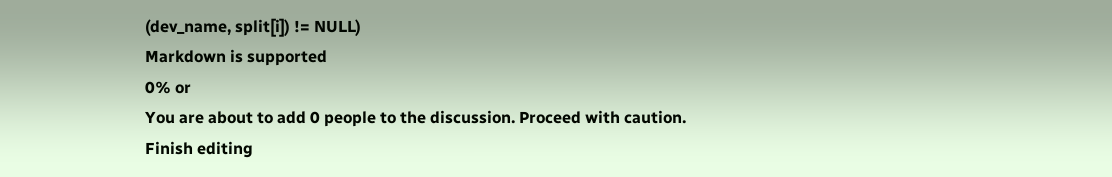(dev_name, split[i]) != NULL)
Markdown is supported
0% or
You are about to add 0 people to the discussion. Proceed with caution.
Finish editing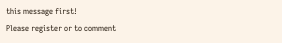this message first!
Please register or to comment